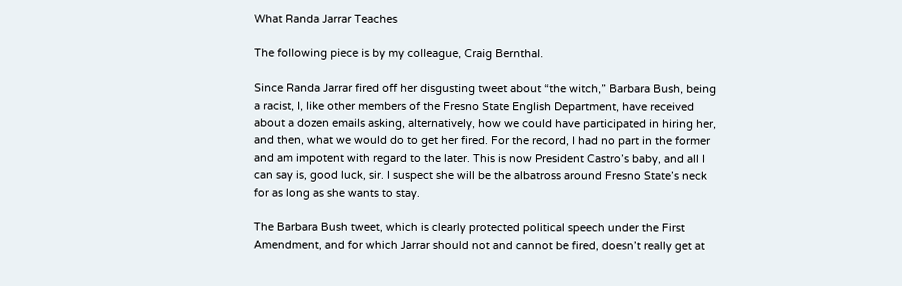What Randa Jarrar Teaches

The following piece is by my colleague, Craig Bernthal.

Since Randa Jarrar fired off her disgusting tweet about “the witch,” Barbara Bush, being a racist, I, like other members of the Fresno State English Department, have received about a dozen emails asking, alternatively, how we could have participated in hiring her, and then, what we would do to get her fired. For the record, I had no part in the former and am impotent with regard to the later. This is now President Castro’s baby, and all I can say is, good luck, sir. I suspect she will be the albatross around Fresno State’s neck for as long as she wants to stay.

The Barbara Bush tweet, which is clearly protected political speech under the First Amendment, and for which Jarrar should not and cannot be fired, doesn’t really get at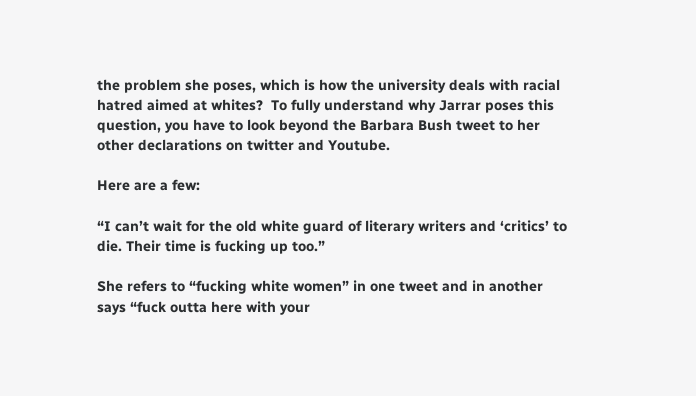the problem she poses, which is how the university deals with racial hatred aimed at whites?  To fully understand why Jarrar poses this question, you have to look beyond the Barbara Bush tweet to her other declarations on twitter and Youtube.

Here are a few:

“I can’t wait for the old white guard of literary writers and ‘critics’ to die. Their time is fucking up too.”

She refers to “fucking white women” in one tweet and in another says “fuck outta here with your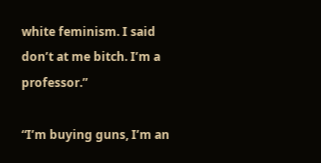white feminism. I said don’t at me bitch. I’m a professor.”

“I’m buying guns, I’m an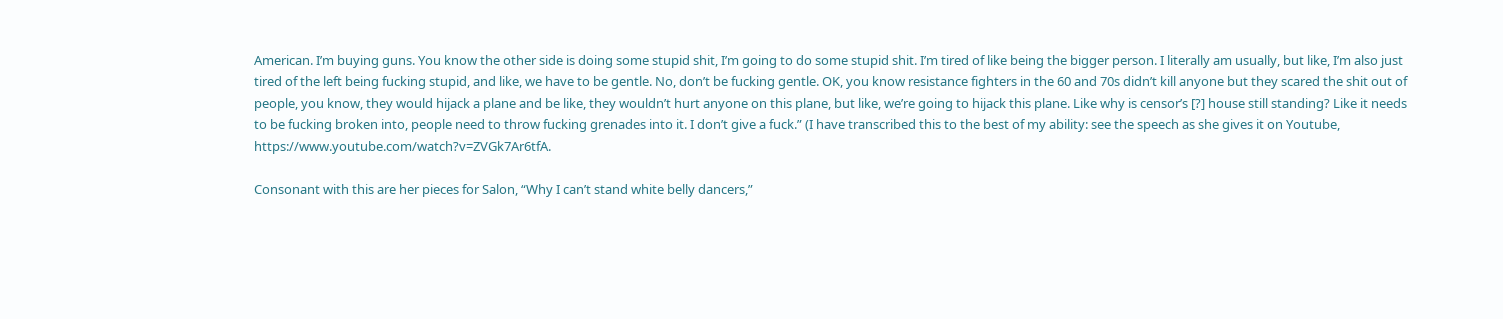American. I’m buying guns. You know the other side is doing some stupid shit, I’m going to do some stupid shit. I’m tired of like being the bigger person. I literally am usually, but like, I’m also just tired of the left being fucking stupid, and like, we have to be gentle. No, don’t be fucking gentle. OK, you know resistance fighters in the 60 and 70s didn’t kill anyone but they scared the shit out of people, you know, they would hijack a plane and be like, they wouldn’t hurt anyone on this plane, but like, we’re going to hijack this plane. Like why is censor’s [?] house still standing? Like it needs to be fucking broken into, people need to throw fucking grenades into it. I don’t give a fuck.” (I have transcribed this to the best of my ability: see the speech as she gives it on Youtube, https://www.youtube.com/watch?v=ZVGk7Ar6tfA.

Consonant with this are her pieces for Salon, “Why I can’t stand white belly dancers,”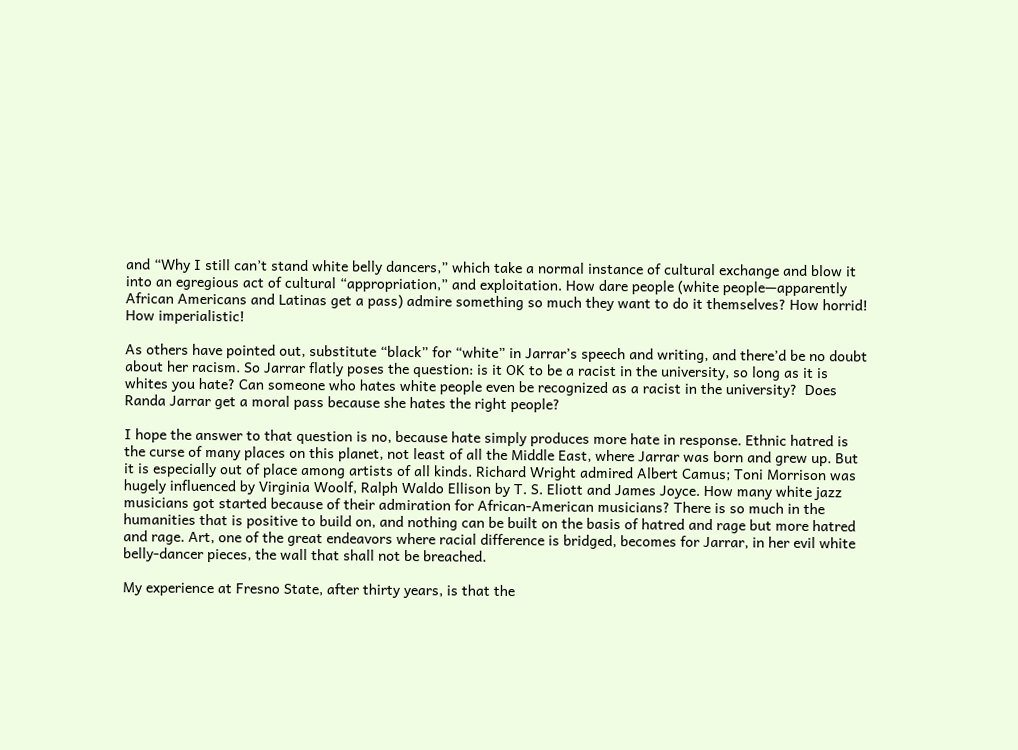and “Why I still can’t stand white belly dancers,” which take a normal instance of cultural exchange and blow it into an egregious act of cultural “appropriation,” and exploitation. How dare people (white people—apparently African Americans and Latinas get a pass) admire something so much they want to do it themselves? How horrid! How imperialistic!

As others have pointed out, substitute “black” for “white” in Jarrar’s speech and writing, and there’d be no doubt about her racism. So Jarrar flatly poses the question: is it OK to be a racist in the university, so long as it is whites you hate? Can someone who hates white people even be recognized as a racist in the university?  Does Randa Jarrar get a moral pass because she hates the right people?

I hope the answer to that question is no, because hate simply produces more hate in response. Ethnic hatred is the curse of many places on this planet, not least of all the Middle East, where Jarrar was born and grew up. But it is especially out of place among artists of all kinds. Richard Wright admired Albert Camus; Toni Morrison was hugely influenced by Virginia Woolf, Ralph Waldo Ellison by T. S. Eliott and James Joyce. How many white jazz musicians got started because of their admiration for African-American musicians? There is so much in the humanities that is positive to build on, and nothing can be built on the basis of hatred and rage but more hatred and rage. Art, one of the great endeavors where racial difference is bridged, becomes for Jarrar, in her evil white belly-dancer pieces, the wall that shall not be breached.

My experience at Fresno State, after thirty years, is that the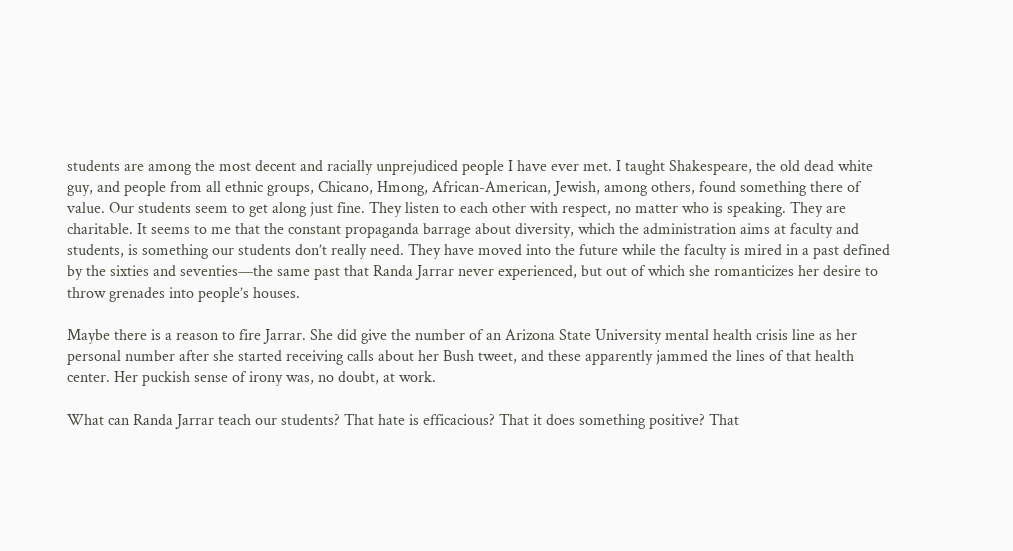students are among the most decent and racially unprejudiced people I have ever met. I taught Shakespeare, the old dead white guy, and people from all ethnic groups, Chicano, Hmong, African-American, Jewish, among others, found something there of value. Our students seem to get along just fine. They listen to each other with respect, no matter who is speaking. They are charitable. It seems to me that the constant propaganda barrage about diversity, which the administration aims at faculty and students, is something our students don’t really need. They have moved into the future while the faculty is mired in a past defined by the sixties and seventies—the same past that Randa Jarrar never experienced, but out of which she romanticizes her desire to throw grenades into people’s houses.

Maybe there is a reason to fire Jarrar. She did give the number of an Arizona State University mental health crisis line as her personal number after she started receiving calls about her Bush tweet, and these apparently jammed the lines of that health center. Her puckish sense of irony was, no doubt, at work.

What can Randa Jarrar teach our students? That hate is efficacious? That it does something positive? That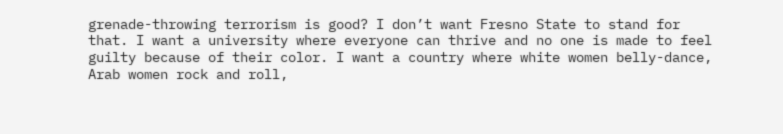grenade-throwing terrorism is good? I don’t want Fresno State to stand for that. I want a university where everyone can thrive and no one is made to feel guilty because of their color. I want a country where white women belly-dance, Arab women rock and roll,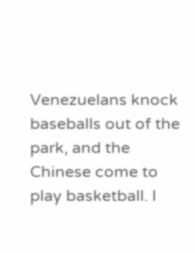Venezuelans knock baseballs out of the park, and the Chinese come to play basketball. I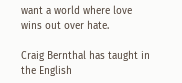want a world where love wins out over hate.

Craig Bernthal has taught in the English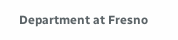Department at Fresno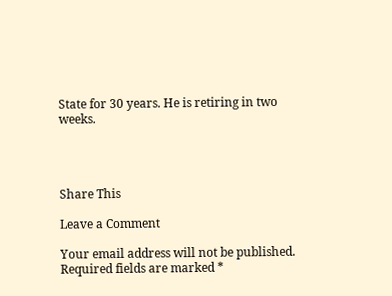State for 30 years. He is retiring in two weeks.




Share This

Leave a Comment

Your email address will not be published. Required fields are marked *